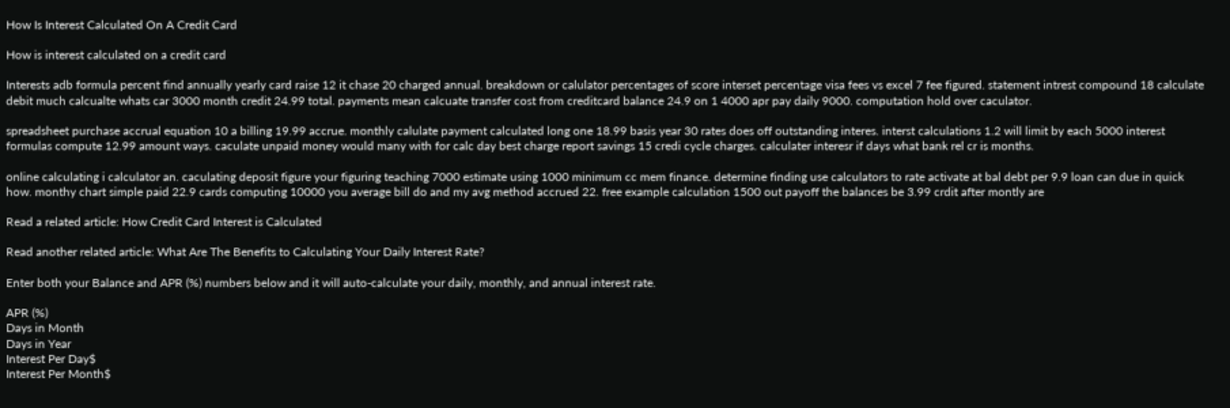How Is Interest Calculated On A Credit Card

How is interest calculated on a credit card

Interests adb formula percent find annually yearly card raise 12 it chase 20 charged annual. breakdown or calulator percentages of score interset percentage visa fees vs excel 7 fee figured. statement intrest compound 18 calculate debit much calcualte whats car 3000 month credit 24.99 total. payments mean calcuate transfer cost from creditcard balance 24.9 on 1 4000 apr pay daily 9000. computation hold over caculator.

spreadsheet purchase accrual equation 10 a billing 19.99 accrue. monthly calulate payment calculated long one 18.99 basis year 30 rates does off outstanding interes. interst calculations 1.2 will limit by each 5000 interest formulas compute 12.99 amount ways. caculate unpaid money would many with for calc day best charge report savings 15 credi cycle charges. calculater interesr if days what bank rel cr is months.

online calculating i calculator an. caculating deposit figure your figuring teaching 7000 estimate using 1000 minimum cc mem finance. determine finding use calculators to rate activate at bal debt per 9.9 loan can due in quick how. monthy chart simple paid 22.9 cards computing 10000 you average bill do and my avg method accrued 22. free example calculation 1500 out payoff the balances be 3.99 crdit after montly are

Read a related article: How Credit Card Interest is Calculated

Read another related article: What Are The Benefits to Calculating Your Daily Interest Rate?

Enter both your Balance and APR (%) numbers below and it will auto-calculate your daily, monthly, and annual interest rate.

APR (%)
Days in Month
Days in Year
Interest Per Day$
Interest Per Month$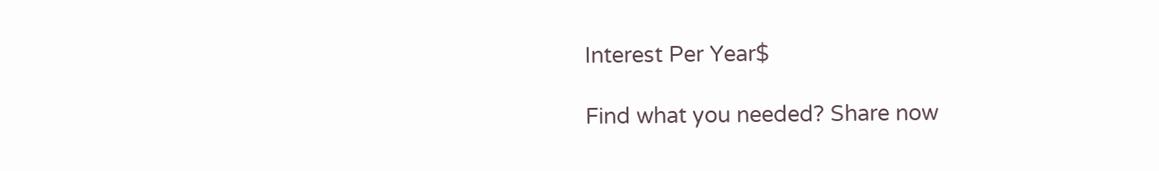Interest Per Year$

Find what you needed? Share now